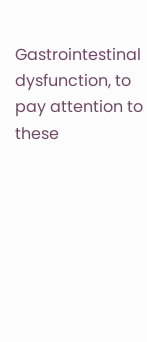Gastrointestinal dysfunction, to pay attention to these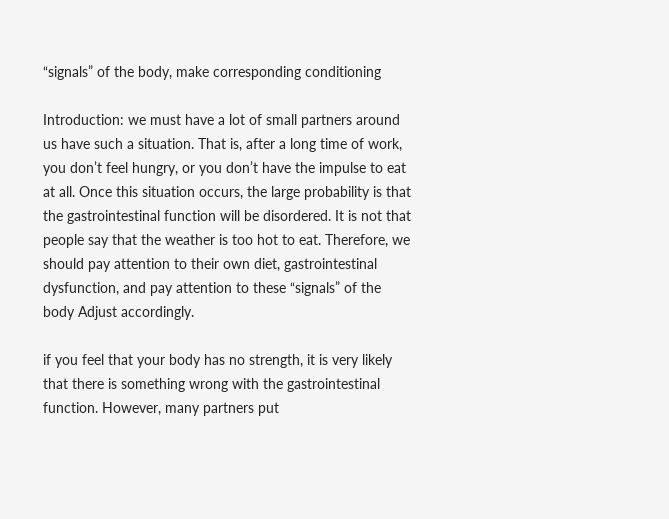“signals” of the body, make corresponding conditioning

Introduction: we must have a lot of small partners around us have such a situation. That is, after a long time of work, you don’t feel hungry, or you don’t have the impulse to eat at all. Once this situation occurs, the large probability is that the gastrointestinal function will be disordered. It is not that people say that the weather is too hot to eat. Therefore, we should pay attention to their own diet, gastrointestinal dysfunction, and pay attention to these “signals” of the body Adjust accordingly.

if you feel that your body has no strength, it is very likely that there is something wrong with the gastrointestinal function. However, many partners put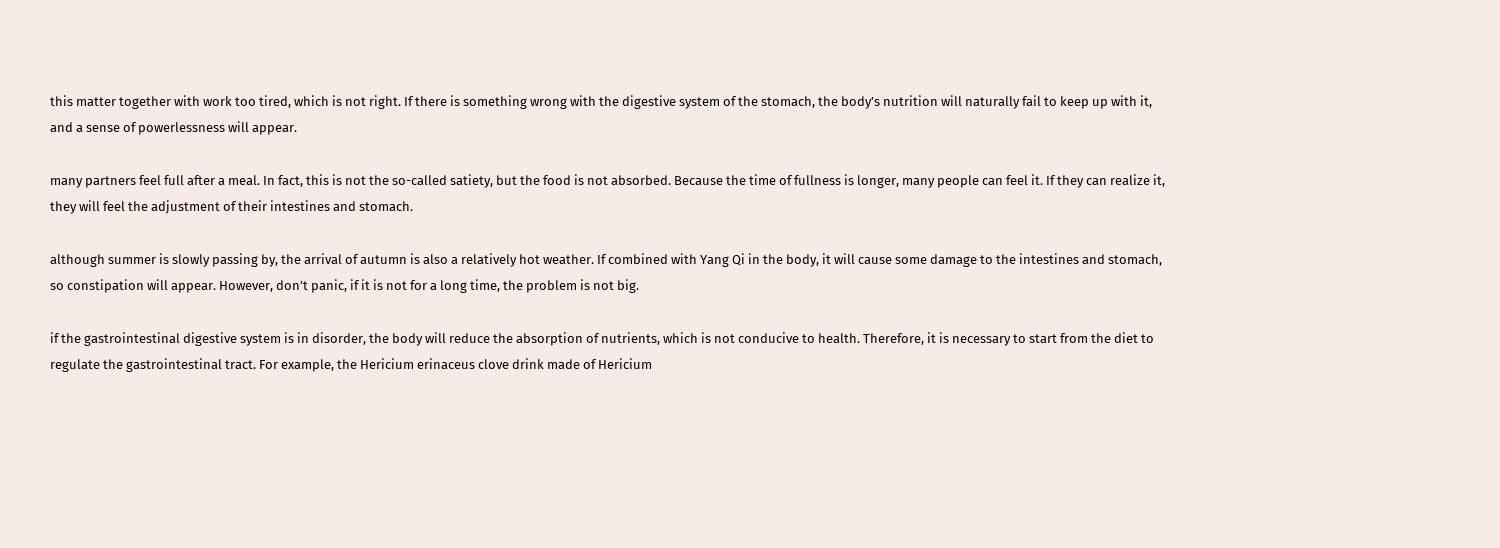this matter together with work too tired, which is not right. If there is something wrong with the digestive system of the stomach, the body’s nutrition will naturally fail to keep up with it, and a sense of powerlessness will appear.

many partners feel full after a meal. In fact, this is not the so-called satiety, but the food is not absorbed. Because the time of fullness is longer, many people can feel it. If they can realize it, they will feel the adjustment of their intestines and stomach.

although summer is slowly passing by, the arrival of autumn is also a relatively hot weather. If combined with Yang Qi in the body, it will cause some damage to the intestines and stomach, so constipation will appear. However, don’t panic, if it is not for a long time, the problem is not big.

if the gastrointestinal digestive system is in disorder, the body will reduce the absorption of nutrients, which is not conducive to health. Therefore, it is necessary to start from the diet to regulate the gastrointestinal tract. For example, the Hericium erinaceus clove drink made of Hericium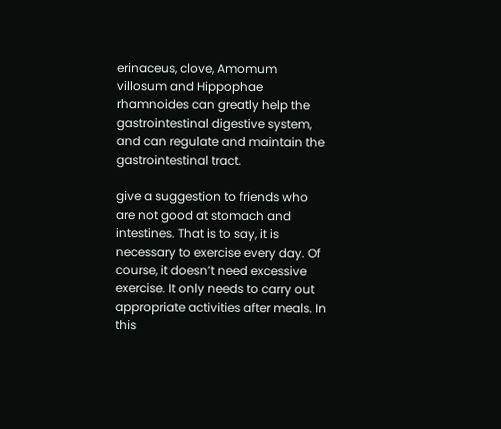erinaceus, clove, Amomum villosum and Hippophae rhamnoides can greatly help the gastrointestinal digestive system, and can regulate and maintain the gastrointestinal tract.

give a suggestion to friends who are not good at stomach and intestines. That is to say, it is necessary to exercise every day. Of course, it doesn’t need excessive exercise. It only needs to carry out appropriate activities after meals. In this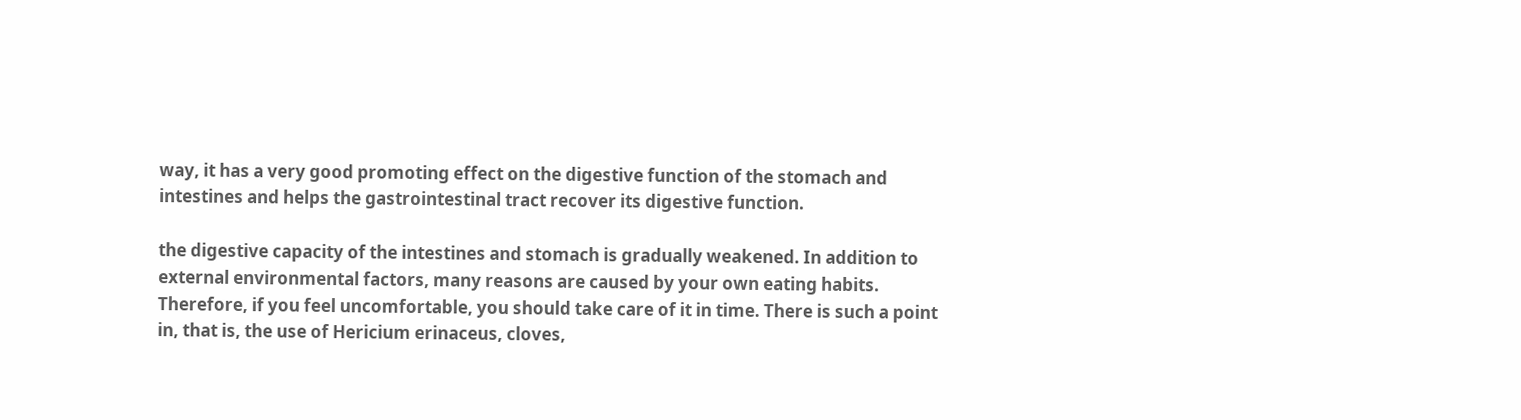way, it has a very good promoting effect on the digestive function of the stomach and intestines and helps the gastrointestinal tract recover its digestive function.

the digestive capacity of the intestines and stomach is gradually weakened. In addition to external environmental factors, many reasons are caused by your own eating habits. Therefore, if you feel uncomfortable, you should take care of it in time. There is such a point in, that is, the use of Hericium erinaceus, cloves,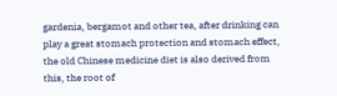gardenia, bergamot and other tea, after drinking can play a great stomach protection and stomach effect, the old Chinese medicine diet is also derived from this, the root of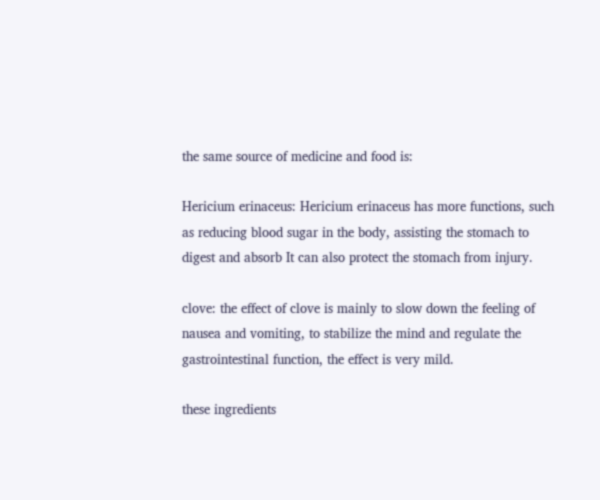the same source of medicine and food is:

Hericium erinaceus: Hericium erinaceus has more functions, such as reducing blood sugar in the body, assisting the stomach to digest and absorb It can also protect the stomach from injury.

clove: the effect of clove is mainly to slow down the feeling of nausea and vomiting, to stabilize the mind and regulate the gastrointestinal function, the effect is very mild.

these ingredients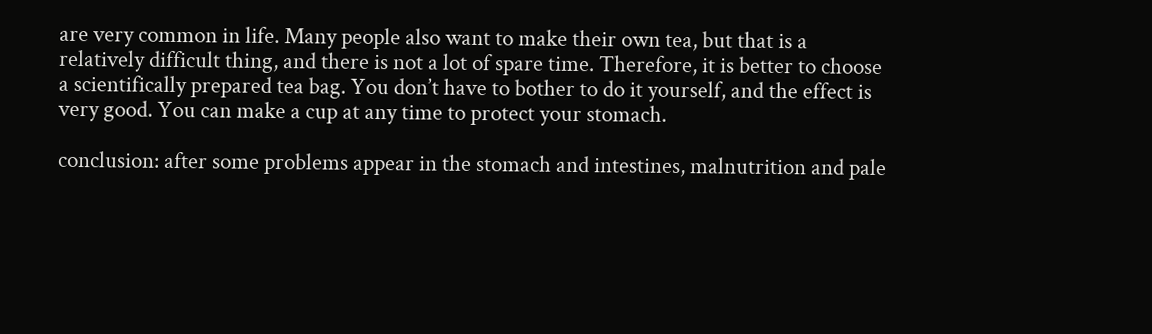are very common in life. Many people also want to make their own tea, but that is a relatively difficult thing, and there is not a lot of spare time. Therefore, it is better to choose a scientifically prepared tea bag. You don’t have to bother to do it yourself, and the effect is very good. You can make a cup at any time to protect your stomach.

conclusion: after some problems appear in the stomach and intestines, malnutrition and pale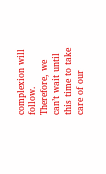complexion will follow. Therefore, we can’t wait until this time to take care of our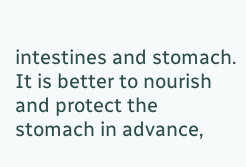intestines and stomach. It is better to nourish and protect the stomach in advance,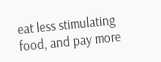eat less stimulating food, and pay more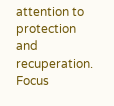attention to protection and recuperation. Focus